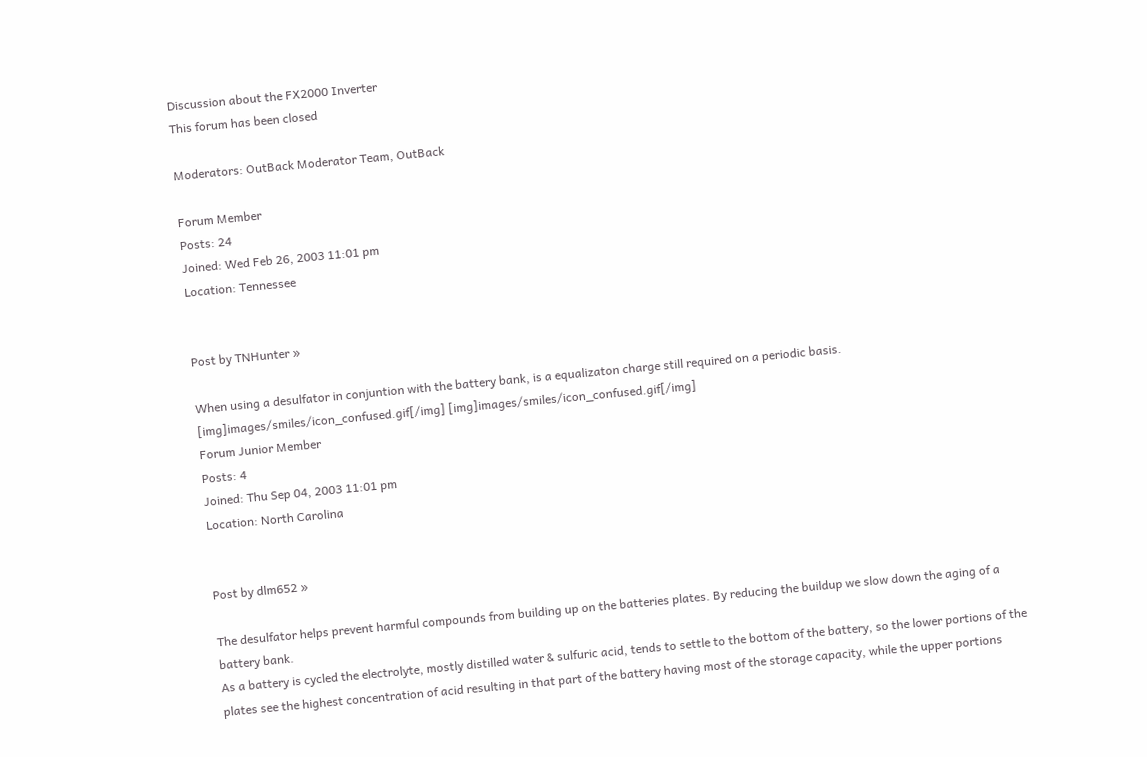Discussion about the FX2000 Inverter
This forum has been closed

Moderators: OutBack Moderator Team, OutBack

Forum Member
Posts: 24
Joined: Wed Feb 26, 2003 11:01 pm
Location: Tennessee


Post by TNHunter »

When using a desulfator in conjuntion with the battery bank, is a equalizaton charge still required on a periodic basis. [img]images/smiles/icon_confused.gif[/img] [img]images/smiles/icon_confused.gif[/img]
Forum Junior Member
Posts: 4
Joined: Thu Sep 04, 2003 11:01 pm
Location: North Carolina


Post by dlm652 »

The desulfator helps prevent harmful compounds from building up on the batteries plates. By reducing the buildup we slow down the aging of a battery bank.
As a battery is cycled the electrolyte, mostly distilled water & sulfuric acid, tends to settle to the bottom of the battery, so the lower portions of the plates see the highest concentration of acid resulting in that part of the battery having most of the storage capacity, while the upper portions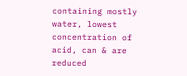containing mostly water, lowest concentration of acid, can & are reduced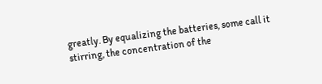greatly. By equalizing the batteries, some call it stirring, the concentration of the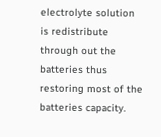electrolyte solution is redistribute through out the batteries thus restoring most of the batteries capacity.